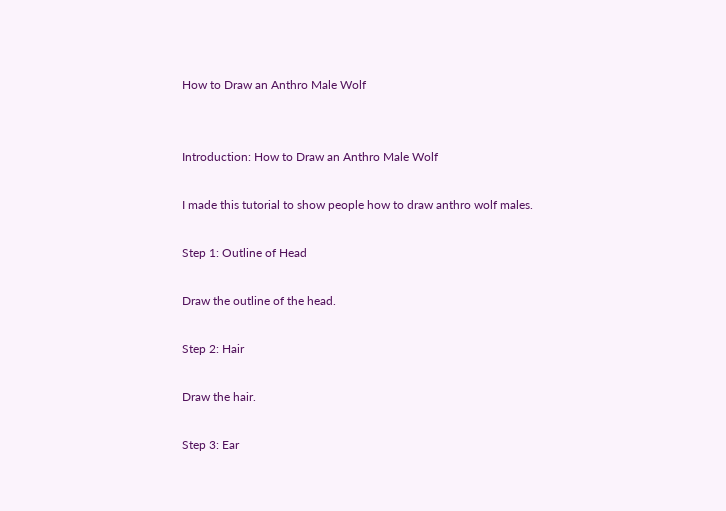How to Draw an Anthro Male Wolf


Introduction: How to Draw an Anthro Male Wolf

I made this tutorial to show people how to draw anthro wolf males.

Step 1: Outline of Head

Draw the outline of the head.

Step 2: Hair

Draw the hair.

Step 3: Ear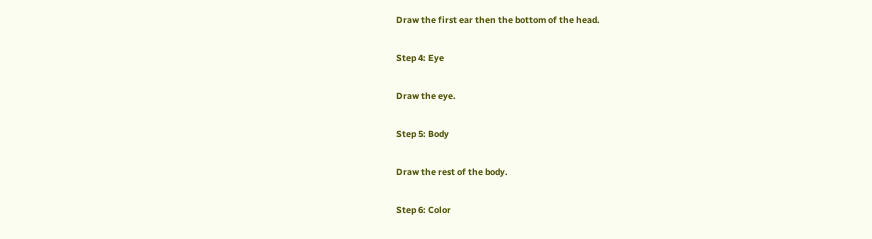Draw the first ear then the bottom of the head.

Step 4: Eye

Draw the eye.

Step 5: Body

Draw the rest of the body.

Step 6: Color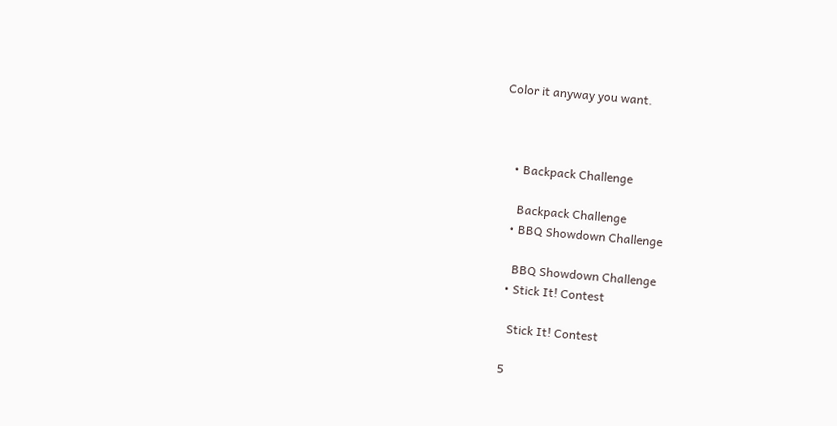Color it anyway you want.



    • Backpack Challenge

      Backpack Challenge
    • BBQ Showdown Challenge

      BBQ Showdown Challenge
    • Stick It! Contest

      Stick It! Contest

    5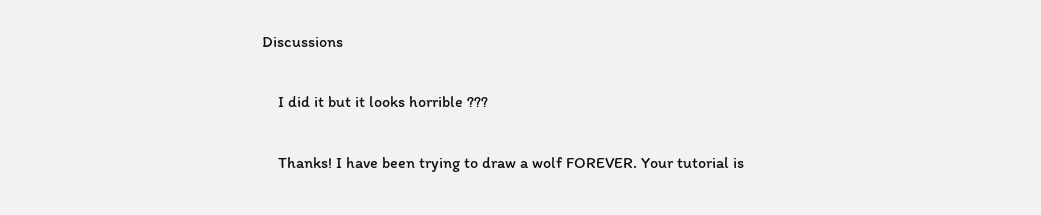Discussions

    I did it but it looks horrible ???

    Thanks! I have been trying to draw a wolf FOREVER. Your tutorial is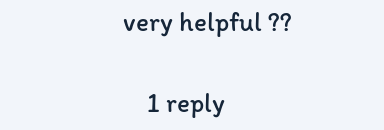very helpful ??

    1 reply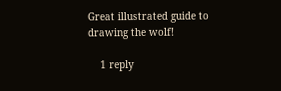Great illustrated guide to drawing the wolf!

    1 reply